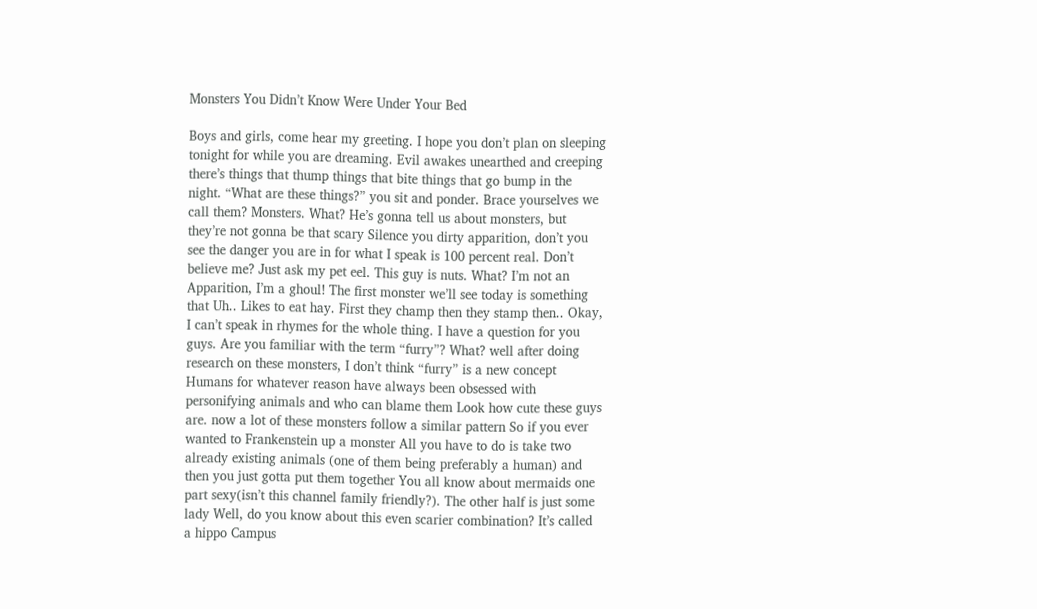Monsters You Didn’t Know Were Under Your Bed

Boys and girls, come hear my greeting. I hope you don’t plan on sleeping tonight for while you are dreaming. Evil awakes unearthed and creeping there’s things that thump things that bite things that go bump in the night. “What are these things?” you sit and ponder. Brace yourselves we call them? Monsters. What? He’s gonna tell us about monsters, but they’re not gonna be that scary Silence you dirty apparition, don’t you see the danger you are in for what I speak is 100 percent real. Don’t believe me? Just ask my pet eel. This guy is nuts. What? I’m not an Apparition, I’m a ghoul! The first monster we’ll see today is something that Uh.. Likes to eat hay. First they champ then they stamp then.. Okay, I can’t speak in rhymes for the whole thing. I have a question for you guys. Are you familiar with the term “furry”? What? well after doing research on these monsters, I don’t think “furry” is a new concept Humans for whatever reason have always been obsessed with personifying animals and who can blame them Look how cute these guys are. now a lot of these monsters follow a similar pattern So if you ever wanted to Frankenstein up a monster All you have to do is take two already existing animals (one of them being preferably a human) and then you just gotta put them together You all know about mermaids one part sexy(isn’t this channel family friendly?). The other half is just some lady Well, do you know about this even scarier combination? It’s called a hippo Campus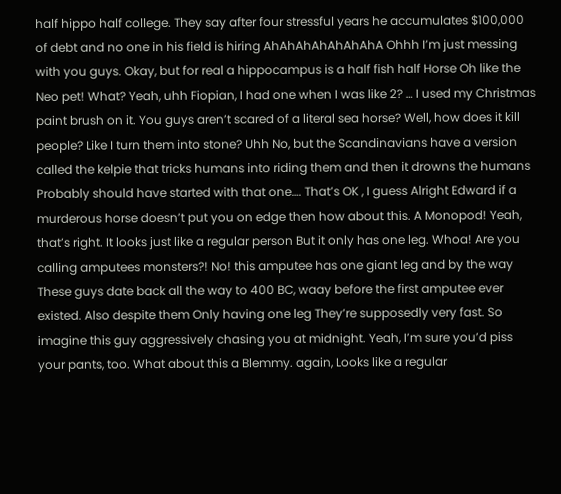half hippo half college. They say after four stressful years he accumulates $100,000 of debt and no one in his field is hiring AhAhAhAhAhAhAhA Ohhh I’m just messing with you guys. Okay, but for real a hippocampus is a half fish half Horse Oh like the Neo pet! What? Yeah, uhh Fiopian, I had one when I was like 2? … I used my Christmas paint brush on it. You guys aren’t scared of a literal sea horse? Well, how does it kill people? Like I turn them into stone? Uhh No, but the Scandinavians have a version called the kelpie that tricks humans into riding them and then it drowns the humans Probably should have started with that one…. That’s OK , I guess Alright Edward if a murderous horse doesn’t put you on edge then how about this. A Monopod! Yeah, that’s right. It looks just like a regular person But it only has one leg. Whoa! Are you calling amputees monsters?! No! this amputee has one giant leg and by the way These guys date back all the way to 400 BC, waay before the first amputee ever existed. Also despite them Only having one leg They’re supposedly very fast. So imagine this guy aggressively chasing you at midnight. Yeah, I’m sure you’d piss your pants, too. What about this a Blemmy. again, Looks like a regular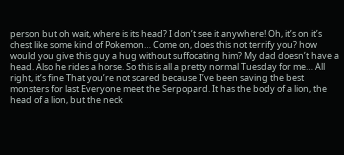person but oh wait, where is its head? I don’t see it anywhere! Oh, it’s on it’s chest like some kind of Pokemon… Come on, does this not terrify you? how would you give this guy a hug without suffocating him? My dad doesn’t have a head. Also he rides a horse. So this is all a pretty normal Tuesday for me… All right, it’s fine That you’re not scared because I’ve been saving the best monsters for last Everyone meet the Serpopard. It has the body of a lion, the head of a lion, but the neck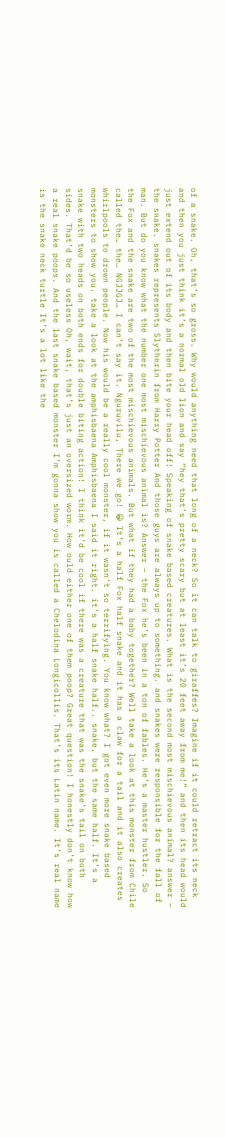of a snake. Oh, that’s so gross. Why would anything need that long of a neck? So it can talk to giraffes? Imagine if it could retract its neck and then you just think it’s a normal old lion and say “hey that’s pretty scary but at least it’s 20 feet away from me!” and then its head would just extend out of its body and then bite your head off! Speaking of snake based creatures. What is the second most mischievous animal? answer – the snake. snakes represents Slytherin from Harry Potter And those guys are always up to something. and snakes were responsible for the fall of man. But do you know what the number one most mischievous animal is? Answer – the Fox he’s been in a ton of fables. He’s a master hustler. So the Fox and the snake are two of the most mischievous animals. But what if they had a baby together? Well take a look at this monster from Chile called the… the… NGJJGJ… I can’t say it. Nguruvilu, There we go! 😀 It’s a half Fox half snake and it has a claw for a tail and it also creates whirlpools to drown people. Now his would be a really cool monster, if it wasn’t so terrifying. You know what? I got even more snake based monsters to show you. take a look at the amphisbaena Amphisbaena I said it right. it’s a half snake half.. snake, but the same half. It’s a snake with two heads on both ends for double biting action! I think it’d be cool if there was a creature that was the snake’s tail on both sides. That’d be so useless Oh, wait, that’s just an oversized worm. How ould either one of them poop? Great question! I honestly don’t know how a real snake poops. And the last snake based monster I’m gonna show you is called a Chelodina Longicollis. That’s its Latin name. It’s real name is the snake neck turtle It’s a lot like the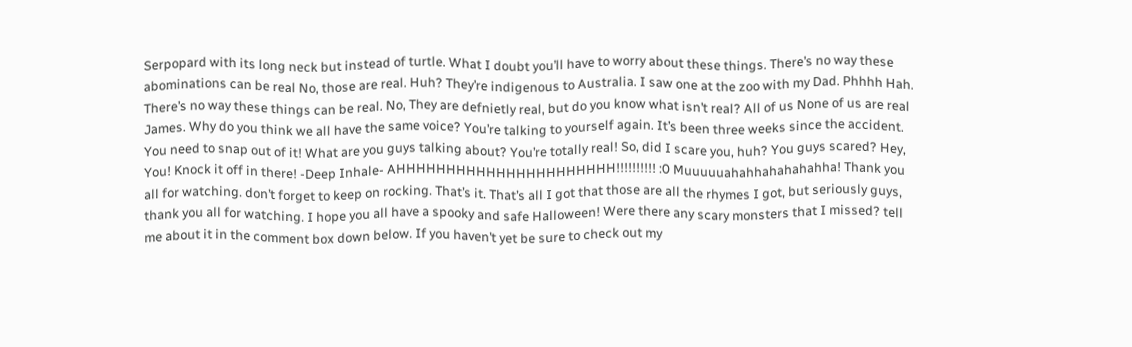Serpopard with its long neck but instead of turtle. What I doubt you’ll have to worry about these things. There’s no way these abominations can be real No, those are real. Huh? They’re indigenous to Australia. I saw one at the zoo with my Dad. Phhhh Hah. There’s no way these things can be real. No, They are defnietly real, but do you know what isn’t real? All of us None of us are real James. Why do you think we all have the same voice? You’re talking to yourself again. It’s been three weeks since the accident. You need to snap out of it! What are you guys talking about? You’re totally real! So, did I scare you, huh? You guys scared? Hey, You! Knock it off in there! -Deep Inhale- AHHHHHHHHHHHHHHHHHHHHHH!!!!!!!!!! :0 Muuuuuahahhahahahahha! Thank you all for watching. don’t forget to keep on rocking. That’s it. That’s all I got that those are all the rhymes I got, but seriously guys, thank you all for watching. I hope you all have a spooky and safe Halloween! Were there any scary monsters that I missed? tell me about it in the comment box down below. If you haven’t yet be sure to check out my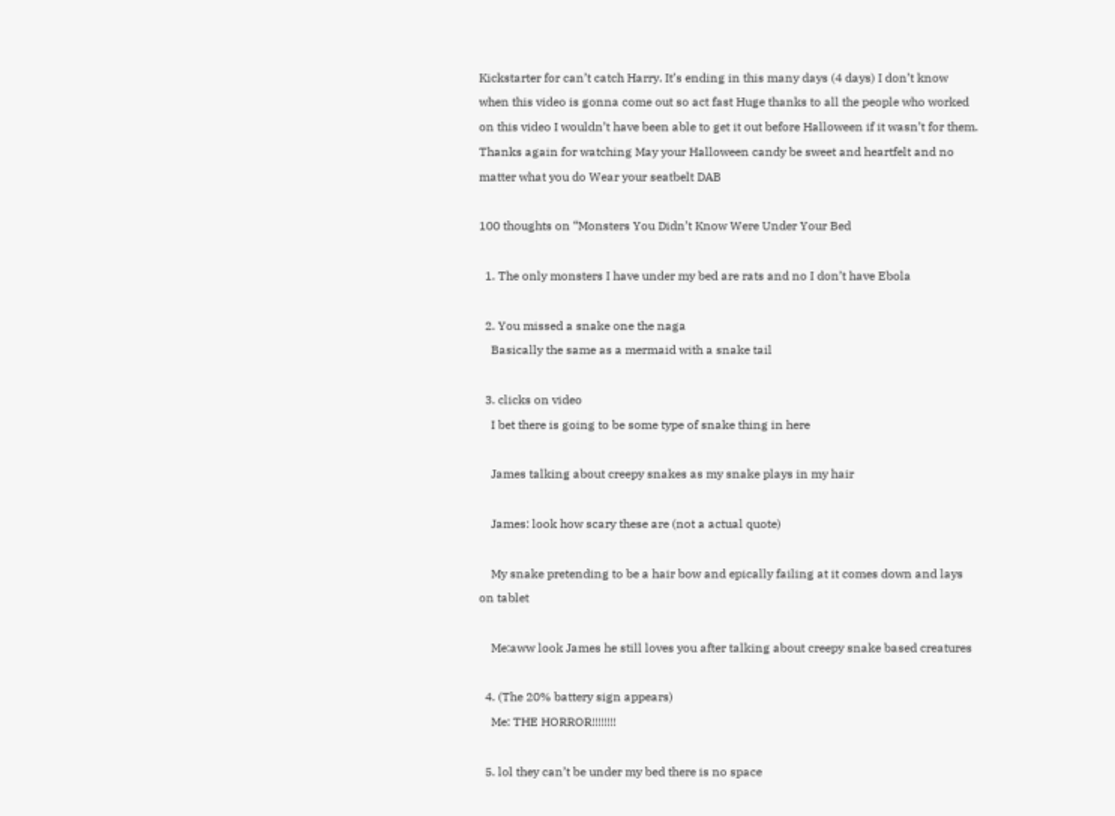Kickstarter for can’t catch Harry. It’s ending in this many days (4 days) I don’t know when this video is gonna come out so act fast Huge thanks to all the people who worked on this video I wouldn’t have been able to get it out before Halloween if it wasn’t for them. Thanks again for watching May your Halloween candy be sweet and heartfelt and no matter what you do Wear your seatbelt DAB

100 thoughts on “Monsters You Didn’t Know Were Under Your Bed

  1. The only monsters I have under my bed are rats and no I don’t have Ebola

  2. You missed a snake one the naga
    Basically the same as a mermaid with a snake tail

  3. clicks on video
    I bet there is going to be some type of snake thing in here

    James talking about creepy snakes as my snake plays in my hair

    James: look how scary these are (not a actual quote)

    My snake pretending to be a hair bow and epically failing at it comes down and lays on tablet

    Me:aww look James he still loves you after talking about creepy snake based creatures

  4. (The 20% battery sign appears)
    Me: THE HORROR!!!!!!!!

  5. lol they can’t be under my bed there is no space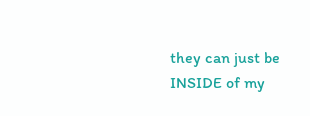they can just be INSIDE of my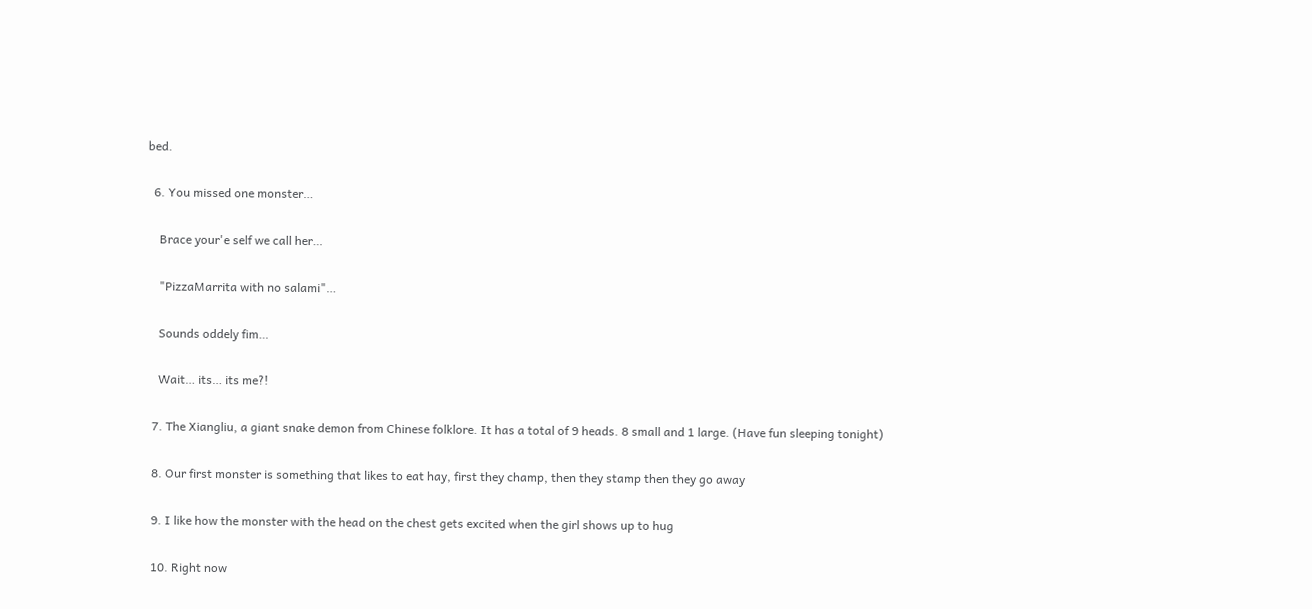bed.

  6. You missed one monster…

    Brace your'e self we call her…

    "PizzaMarrita with no salami"…

    Sounds oddely fim…

    Wait… its… its me?!

  7. The Xiangliu, a giant snake demon from Chinese folklore. It has a total of 9 heads. 8 small and 1 large. (Have fun sleeping tonight)

  8. Our first monster is something that likes to eat hay, first they champ, then they stamp then they go away

  9. I like how the monster with the head on the chest gets excited when the girl shows up to hug

  10. Right now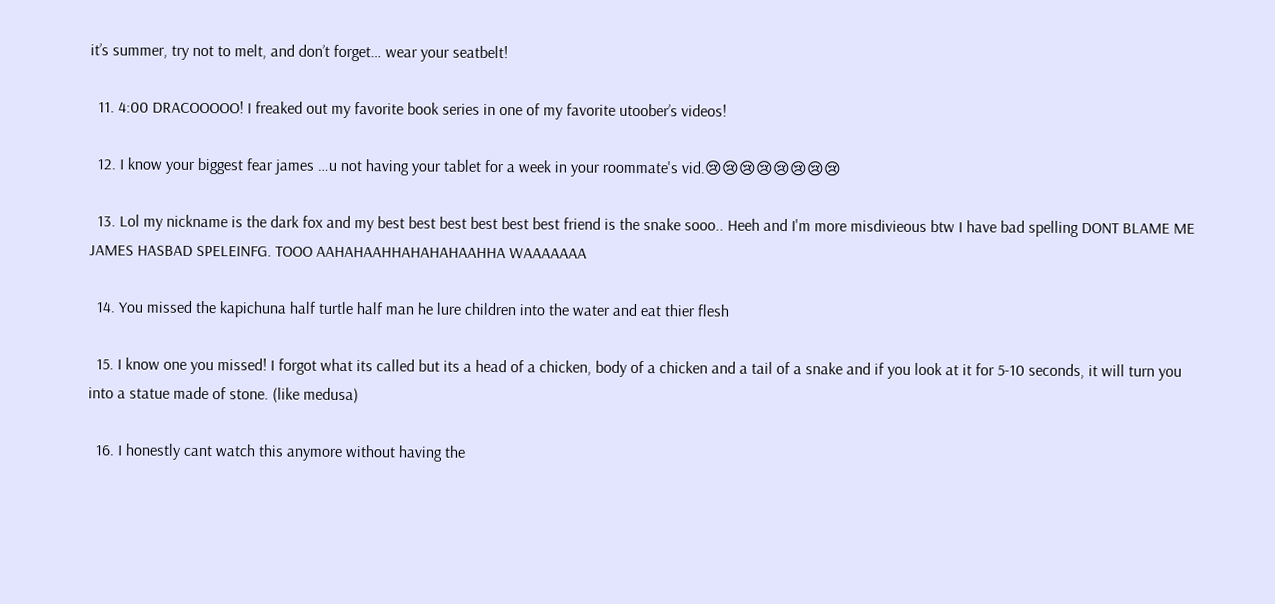it’s summer, try not to melt, and don’t forget… wear your seatbelt!

  11. 4:00 DRACOOOOO! I freaked out my favorite book series in one of my favorite utoober’s videos!

  12. I know your biggest fear james …u not having your tablet for a week in your roommate's vid.😢😢😢😢😢😢😢😢

  13. Lol my nickname is the dark fox and my best best best best best best friend is the snake sooo.. Heeh and I'm more misdivieous btw I have bad spelling DONT BLAME ME JAMES HASBAD SPELEINFG. TOOO AAHAHAAHHAHAHAHAAHHA WAAAAAAA

  14. You missed the kapichuna half turtle half man he lure children into the water and eat thier flesh

  15. I know one you missed! I forgot what its called but its a head of a chicken, body of a chicken and a tail of a snake and if you look at it for 5-10 seconds, it will turn you into a statue made of stone. (like medusa)

  16. I honestly cant watch this anymore without having the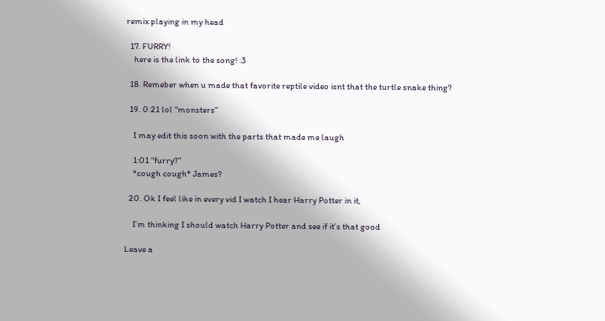remix playing in my head

  17. FURRY!
    here is the link to the song! :3

  18. Remeber when u made that favorite reptile video isnt that the turtle snake thing?

  19. 0:21 lol “monsters”

    I may edit this soon with the parts that made me laugh

    1:01 “furry?”
    *cough cough* James?

  20. Ok I feel like in every vid I watch I hear Harry Potter in it,

    I’m thinking I should watch Harry Potter and see if it’s that good

Leave a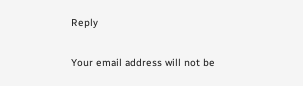Reply

Your email address will not be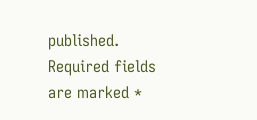published. Required fields are marked *